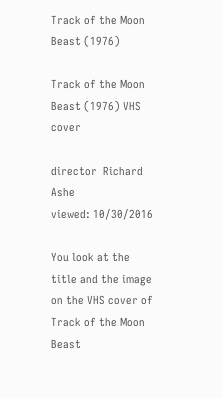Track of the Moon Beast (1976)

Track of the Moon Beast (1976) VHS cover

director  Richard Ashe
viewed: 10/30/2016

You look at the title and the image on the VHS cover of Track of the Moon Beast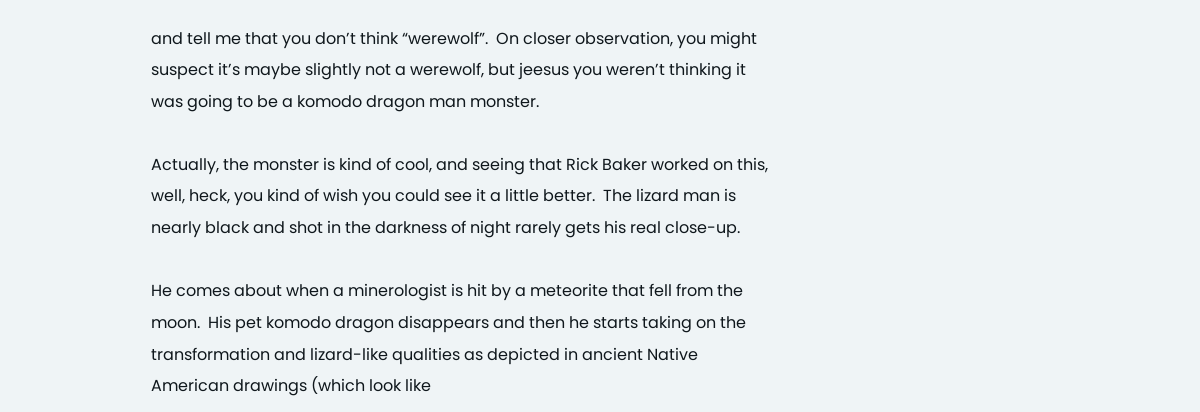and tell me that you don’t think “werewolf”.  On closer observation, you might suspect it’s maybe slightly not a werewolf, but jeesus you weren’t thinking it was going to be a komodo dragon man monster.

Actually, the monster is kind of cool, and seeing that Rick Baker worked on this, well, heck, you kind of wish you could see it a little better.  The lizard man is nearly black and shot in the darkness of night rarely gets his real close-up.

He comes about when a minerologist is hit by a meteorite that fell from the moon.  His pet komodo dragon disappears and then he starts taking on the transformation and lizard-like qualities as depicted in ancient Native American drawings (which look like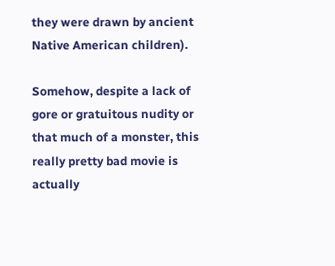they were drawn by ancient Native American children).

Somehow, despite a lack of gore or gratuitous nudity or that much of a monster, this really pretty bad movie is actually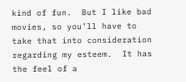kind of fun.  But I like bad movies, so you’ll have to take that into consideration regarding my esteem.  It has the feel of a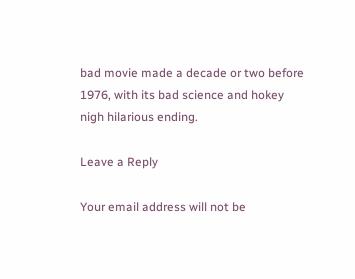bad movie made a decade or two before 1976, with its bad science and hokey nigh hilarious ending.

Leave a Reply

Your email address will not be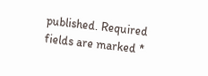published. Required fields are marked *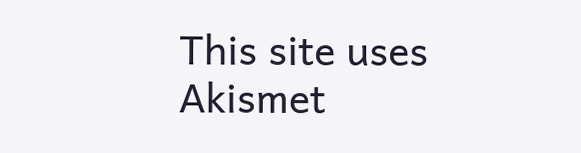This site uses Akismet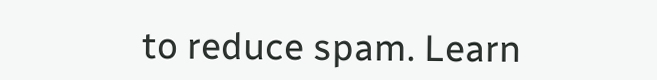to reduce spam. Learn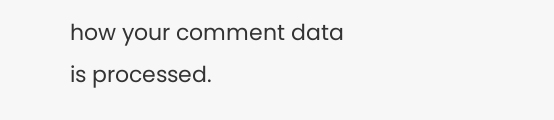how your comment data is processed.